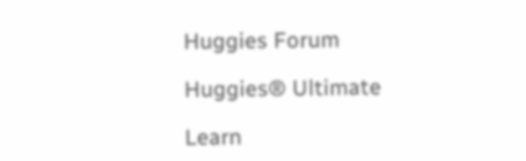Huggies Forum

Huggies® Ultimate

Learn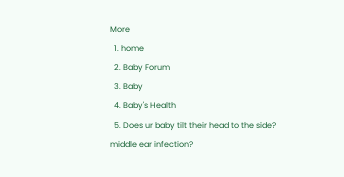More
  1. home
  2. Baby Forum
  3. Baby
  4. Baby's Health
  5. Does ur baby tilt their head to the side? middle ear infection?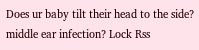Does ur baby tilt their head to the side? middle ear infection? Lock Rss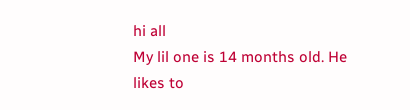hi all
My lil one is 14 months old. He likes to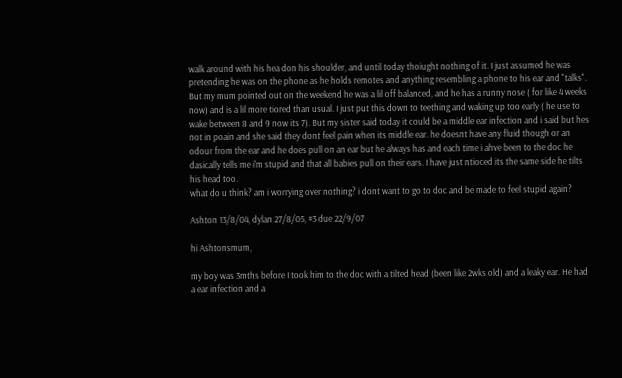walk around with his hea don his shoulder, and until today thoiught nothing of it. I just assumed he was pretending he was on the phone as he holds remotes and anything resembling a phone to his ear and "talks". But my mum pointed out on the weekend he was a lil off balanced, and he has a runny nose ( for like 4 weeks now) and is a lil more tiored than usual. I just put this down to teething and waking up too early ( he use to wake between 8 and 9 now its 7). But my sister said today it could be a middle ear infection and i said but hes not in poain and she said they dont feel pain when its middle ear. he doesnt have any fluid though or an odour from the ear and he does pull on an ear but he always has and each time i ahve been to the doc he dasically tells me i'm stupid and that all babies pull on their ears. I have just ntioced its the same side he tilts his head too.
what do u think? am i worrying over nothing? i dont want to go to doc and be made to feel stupid again?

Ashton 13/8/04, dylan 27/8/05, #3 due 22/9/07

hi Ashtonsmum,

my boy was 3mths before I took him to the doc with a tilted head (been like 2wks old) and a leaky ear. He had a ear infection and a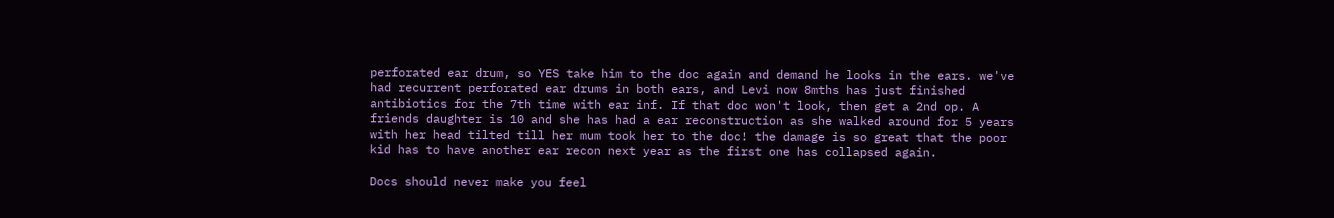perforated ear drum, so YES take him to the doc again and demand he looks in the ears. we've had recurrent perforated ear drums in both ears, and Levi now 8mths has just finished antibiotics for the 7th time with ear inf. If that doc won't look, then get a 2nd op. A friends daughter is 10 and she has had a ear reconstruction as she walked around for 5 years with her head tilted till her mum took her to the doc! the damage is so great that the poor kid has to have another ear recon next year as the first one has collapsed again.

Docs should never make you feel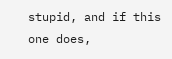stupid, and if this one does,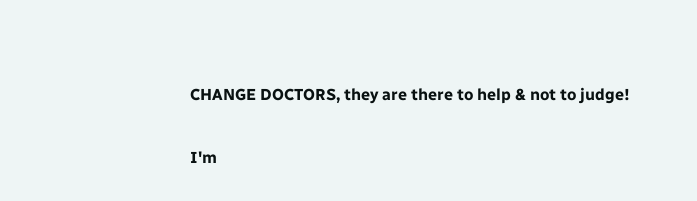CHANGE DOCTORS, they are there to help & not to judge!

I'm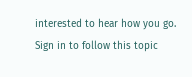interested to hear how you go.
Sign in to follow this topic